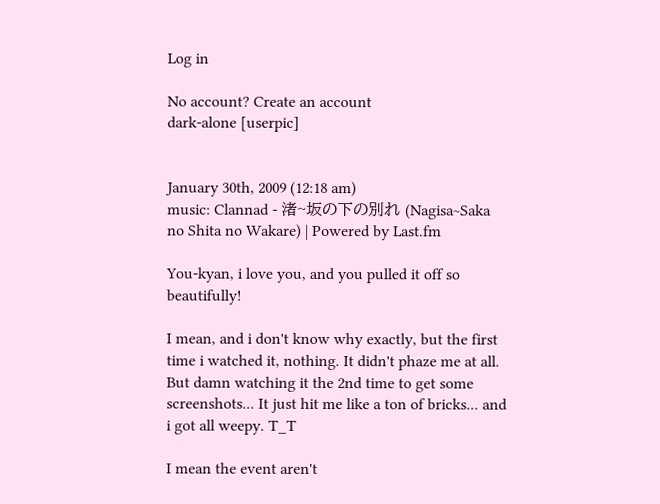Log in

No account? Create an account
dark-alone [userpic]


January 30th, 2009 (12:18 am)
music: Clannad - 渚~坂の下の別れ (Nagisa~Saka no Shita no Wakare) | Powered by Last.fm

You-kyan, i love you, and you pulled it off so beautifully!

I mean, and i don't know why exactly, but the first time i watched it, nothing. It didn't phaze me at all.
But damn watching it the 2nd time to get some screenshots... It just hit me like a ton of bricks... and i got all weepy. T_T

I mean the event aren't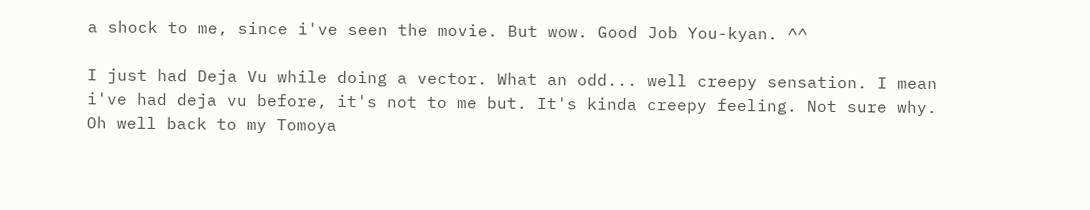a shock to me, since i've seen the movie. But wow. Good Job You-kyan. ^^

I just had Deja Vu while doing a vector. What an odd... well creepy sensation. I mean i've had deja vu before, it's not to me but. It's kinda creepy feeling. Not sure why. Oh well back to my Tomoya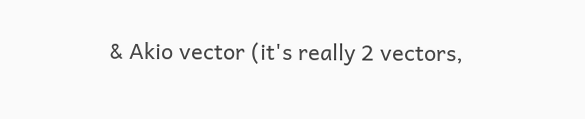& Akio vector (it's really 2 vectors,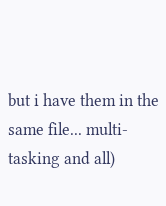but i have them in the same file... multi-tasking and all)